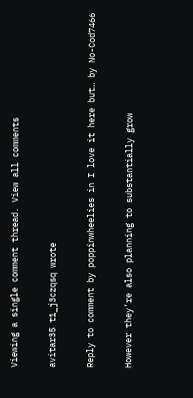Viewing a single comment thread. View all comments

avitar35 t1_j3czqsq wrote

Reply to comment by poppinwheelies in I love it here but… by No-Cod7466

However they’re also planning to substantially grow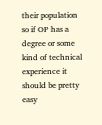their population so if OP has a degree or some kind of technical experience it should be pretty easy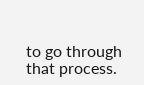to go through that process.